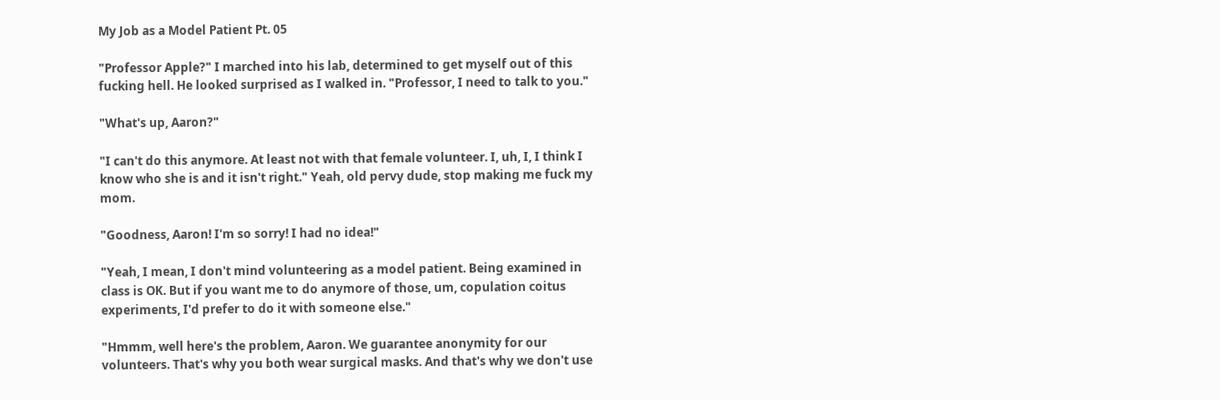My Job as a Model Patient Pt. 05

"Professor Apple?" I marched into his lab, determined to get myself out of this fucking hell. He looked surprised as I walked in. "Professor, I need to talk to you."

"What's up, Aaron?"

"I can't do this anymore. At least not with that female volunteer. I, uh, I, I think I know who she is and it isn't right." Yeah, old pervy dude, stop making me fuck my mom.

"Goodness, Aaron! I'm so sorry! I had no idea!"

"Yeah, I mean, I don't mind volunteering as a model patient. Being examined in class is OK. But if you want me to do anymore of those, um, copulation coitus experiments, I'd prefer to do it with someone else."

"Hmmm, well here's the problem, Aaron. We guarantee anonymity for our volunteers. That's why you both wear surgical masks. And that's why we don't use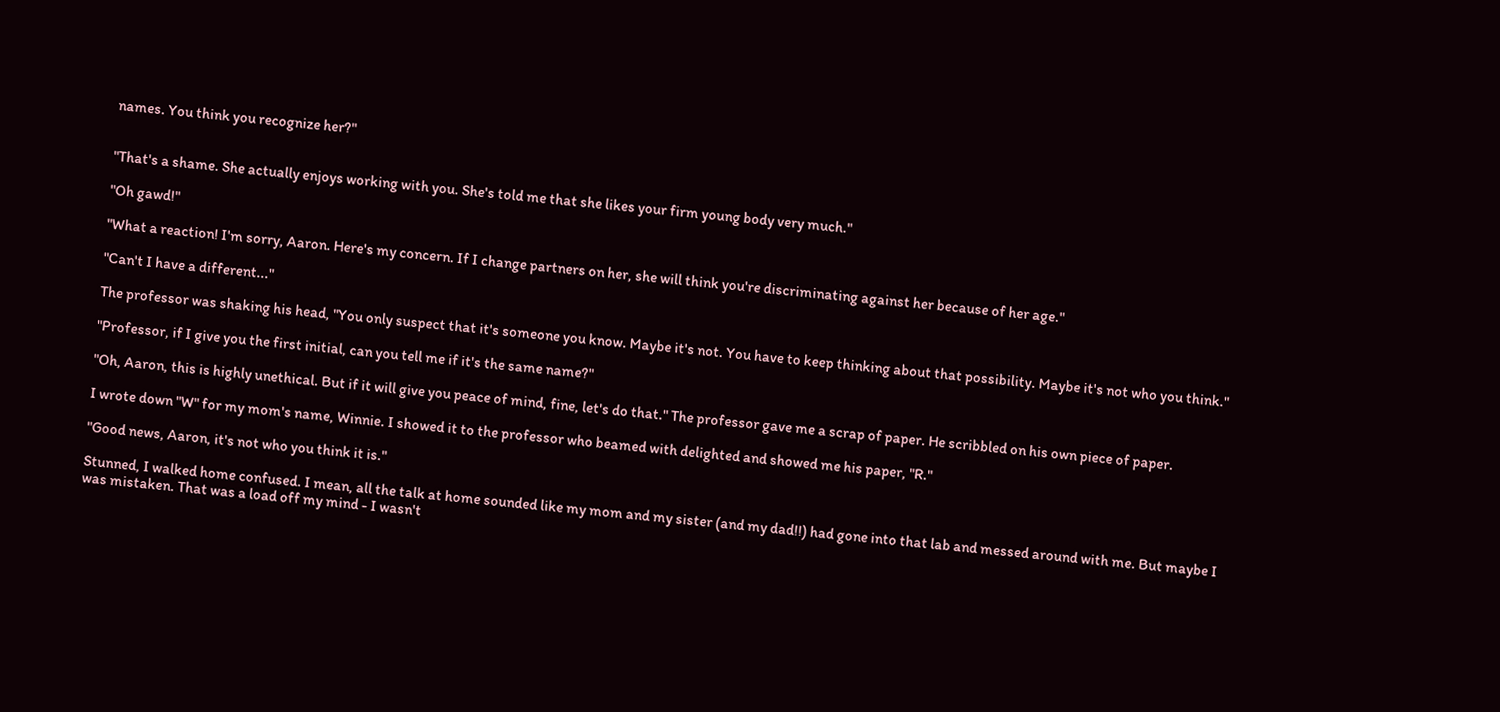names. You think you recognize her?"


"That's a shame. She actually enjoys working with you. She's told me that she likes your firm young body very much."

"Oh gawd!"

"What a reaction! I'm sorry, Aaron. Here's my concern. If I change partners on her, she will think you're discriminating against her because of her age."

"Can't I have a different..."

The professor was shaking his head, "You only suspect that it's someone you know. Maybe it's not. You have to keep thinking about that possibility. Maybe it's not who you think."

"Professor, if I give you the first initial, can you tell me if it's the same name?"

"Oh, Aaron, this is highly unethical. But if it will give you peace of mind, fine, let's do that." The professor gave me a scrap of paper. He scribbled on his own piece of paper.

I wrote down "W" for my mom's name, Winnie. I showed it to the professor who beamed with delighted and showed me his paper, "R."

"Good news, Aaron, it's not who you think it is."

Stunned, I walked home confused. I mean, all the talk at home sounded like my mom and my sister (and my dad!!) had gone into that lab and messed around with me. But maybe I was mistaken. That was a load off my mind - I wasn't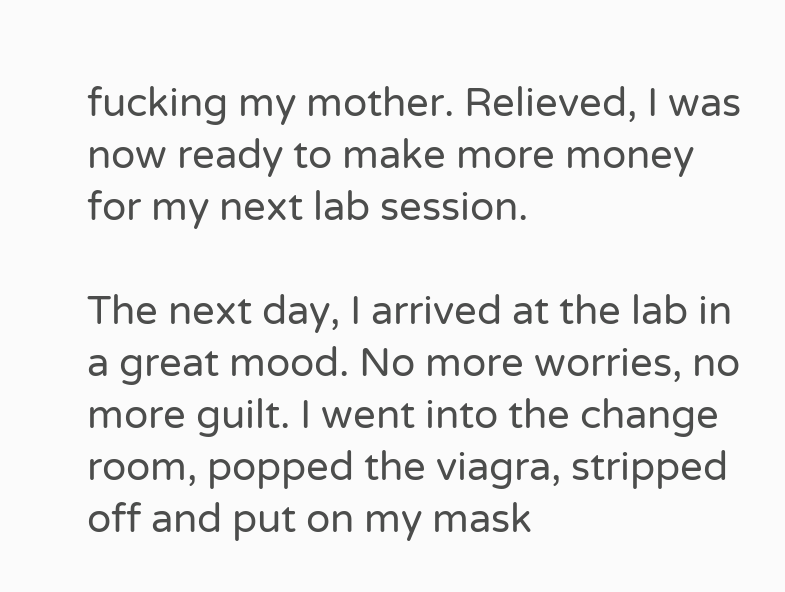fucking my mother. Relieved, I was now ready to make more money for my next lab session.

The next day, I arrived at the lab in a great mood. No more worries, no more guilt. I went into the change room, popped the viagra, stripped off and put on my mask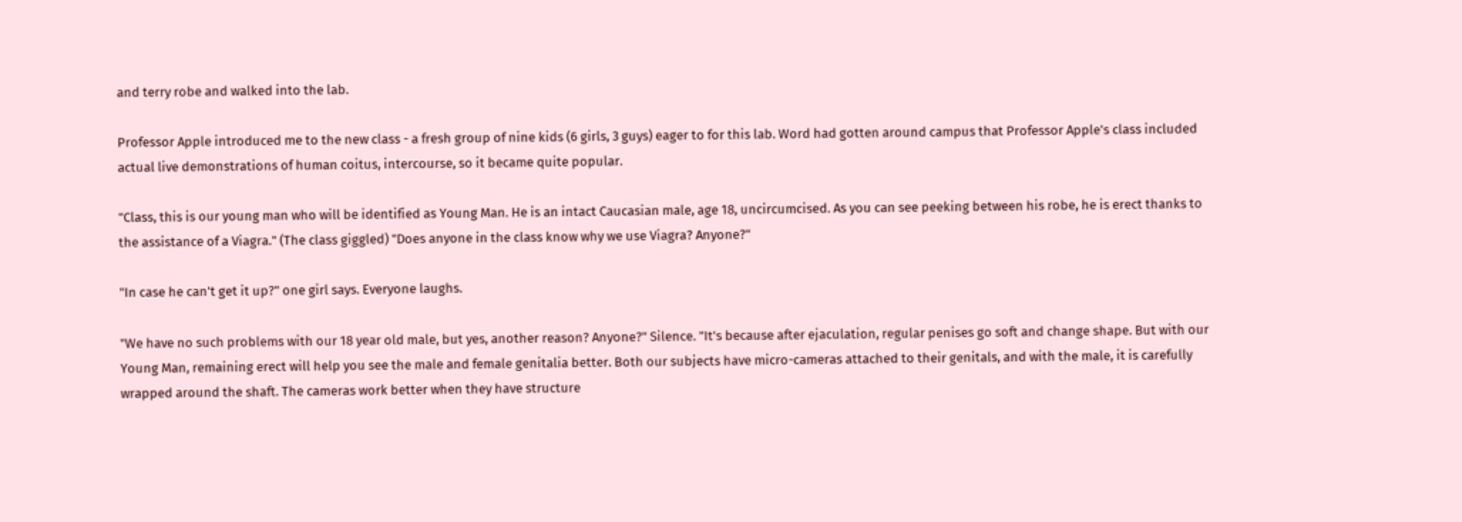and terry robe and walked into the lab.

Professor Apple introduced me to the new class - a fresh group of nine kids (6 girls, 3 guys) eager to for this lab. Word had gotten around campus that Professor Apple's class included actual live demonstrations of human coitus, intercourse, so it became quite popular.

"Class, this is our young man who will be identified as Young Man. He is an intact Caucasian male, age 18, uncircumcised. As you can see peeking between his robe, he is erect thanks to the assistance of a Viagra." (The class giggled) "Does anyone in the class know why we use Viagra? Anyone?"

"In case he can't get it up?" one girl says. Everyone laughs.

"We have no such problems with our 18 year old male, but yes, another reason? Anyone?" Silence. "It's because after ejaculation, regular penises go soft and change shape. But with our Young Man, remaining erect will help you see the male and female genitalia better. Both our subjects have micro-cameras attached to their genitals, and with the male, it is carefully wrapped around the shaft. The cameras work better when they have structure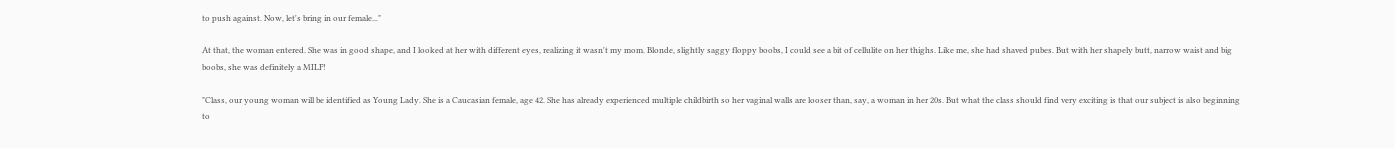to push against. Now, let's bring in our female..."

At that, the woman entered. She was in good shape, and I looked at her with different eyes, realizing it wasn't my mom. Blonde, slightly saggy floppy boobs, I could see a bit of cellulite on her thighs. Like me, she had shaved pubes. But with her shapely butt, narrow waist and big boobs, she was definitely a MILF!

"Class, our young woman will be identified as Young Lady. She is a Caucasian female, age 42. She has already experienced multiple childbirth so her vaginal walls are looser than, say, a woman in her 20s. But what the class should find very exciting is that our subject is also beginning to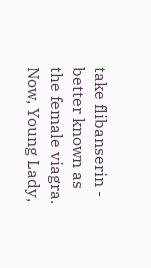take flibanserin - better known as the female viagra. Now, Young Lady,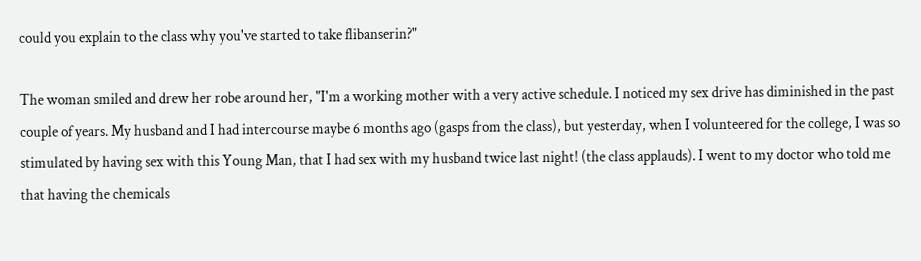could you explain to the class why you've started to take flibanserin?"

The woman smiled and drew her robe around her, "I'm a working mother with a very active schedule. I noticed my sex drive has diminished in the past couple of years. My husband and I had intercourse maybe 6 months ago (gasps from the class), but yesterday, when I volunteered for the college, I was so stimulated by having sex with this Young Man, that I had sex with my husband twice last night! (the class applauds). I went to my doctor who told me that having the chemicals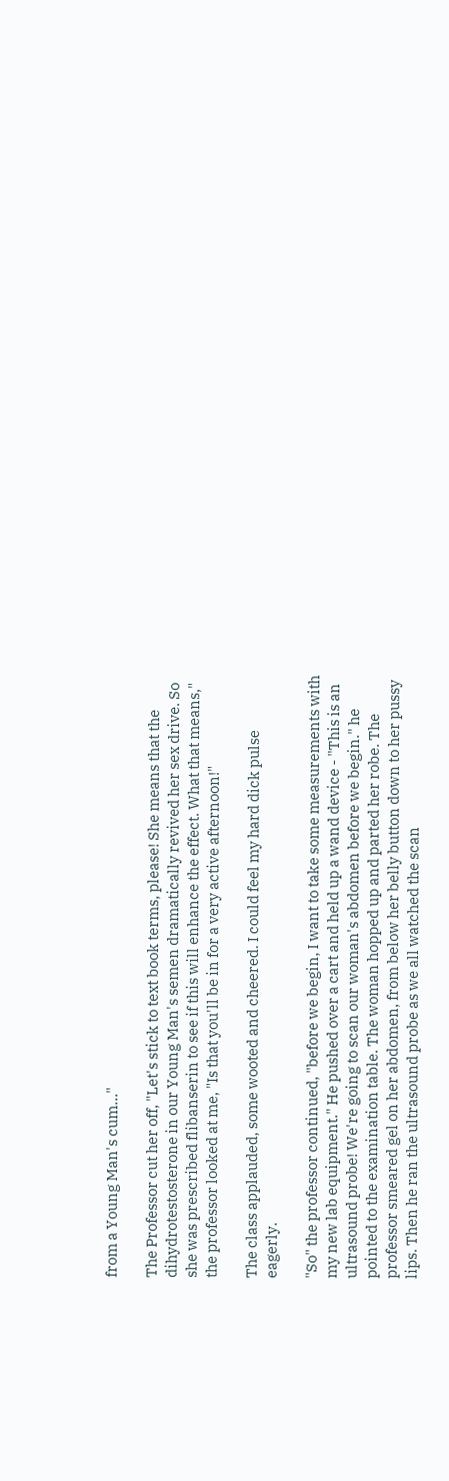from a Young Man's cum..."

The Professor cut her off, "Let's stick to text book terms, please! She means that the dihydrotestosterone in our Young Man's semen dramatically revived her sex drive. So she was prescribed flibanserin to see if this will enhance the effect. What that means," the professor looked at me, "Is that you'll be in for a very active afternoon!"

The class applauded, some wooted and cheered. I could feel my hard dick pulse eagerly.

"So" the professor continued, "before we begin, I want to take some measurements with my new lab equipment." He pushed over a cart and held up a wand device - "This is an ultrasound probe! We're going to scan our woman's abdomen before we begin." he pointed to the examination table. The woman hopped up and parted her robe. The professor smeared gel on her abdomen, from below her belly button down to her pussy lips. Then he ran the ultrasound probe as we all watched the scan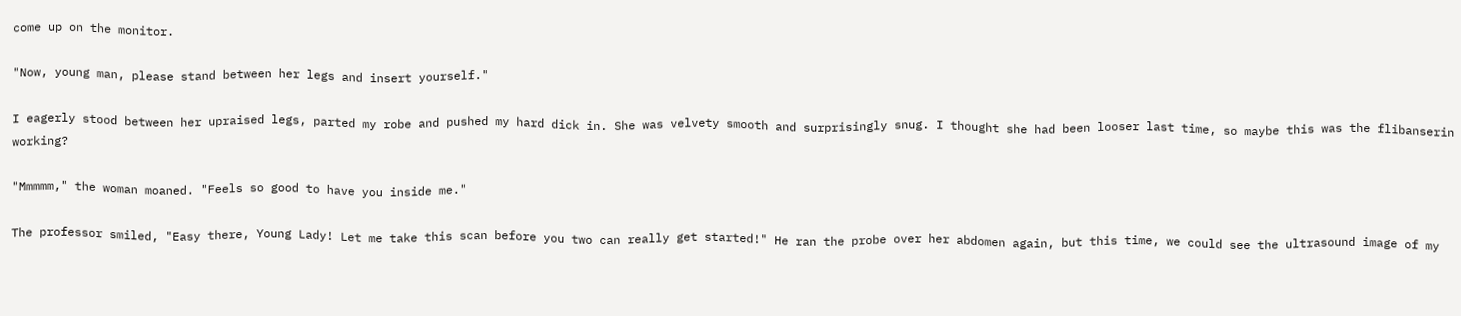come up on the monitor.

"Now, young man, please stand between her legs and insert yourself."

I eagerly stood between her upraised legs, parted my robe and pushed my hard dick in. She was velvety smooth and surprisingly snug. I thought she had been looser last time, so maybe this was the flibanserin working?

"Mmmmm," the woman moaned. "Feels so good to have you inside me."

The professor smiled, "Easy there, Young Lady! Let me take this scan before you two can really get started!" He ran the probe over her abdomen again, but this time, we could see the ultrasound image of my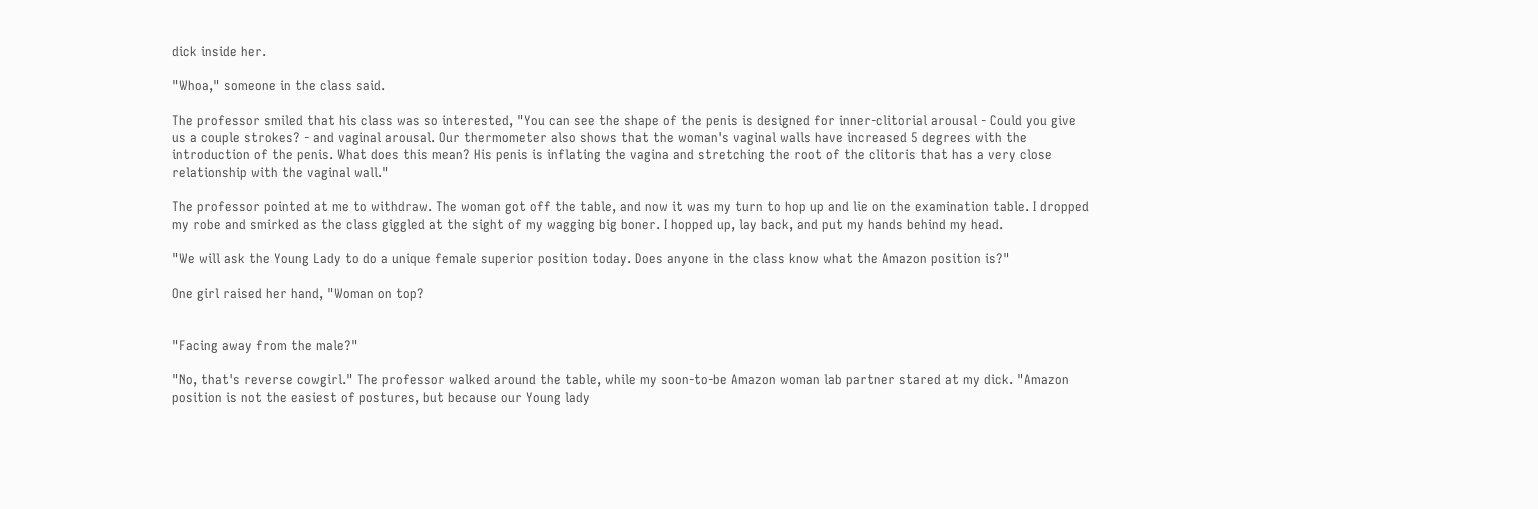dick inside her.

"Whoa," someone in the class said.

The professor smiled that his class was so interested, "You can see the shape of the penis is designed for inner-clitorial arousal - Could you give us a couple strokes? - and vaginal arousal. Our thermometer also shows that the woman's vaginal walls have increased 5 degrees with the introduction of the penis. What does this mean? His penis is inflating the vagina and stretching the root of the clitoris that has a very close relationship with the vaginal wall."

The professor pointed at me to withdraw. The woman got off the table, and now it was my turn to hop up and lie on the examination table. I dropped my robe and smirked as the class giggled at the sight of my wagging big boner. I hopped up, lay back, and put my hands behind my head.

"We will ask the Young Lady to do a unique female superior position today. Does anyone in the class know what the Amazon position is?"

One girl raised her hand, "Woman on top?


"Facing away from the male?"

"No, that's reverse cowgirl." The professor walked around the table, while my soon-to-be Amazon woman lab partner stared at my dick. "Amazon position is not the easiest of postures, but because our Young lady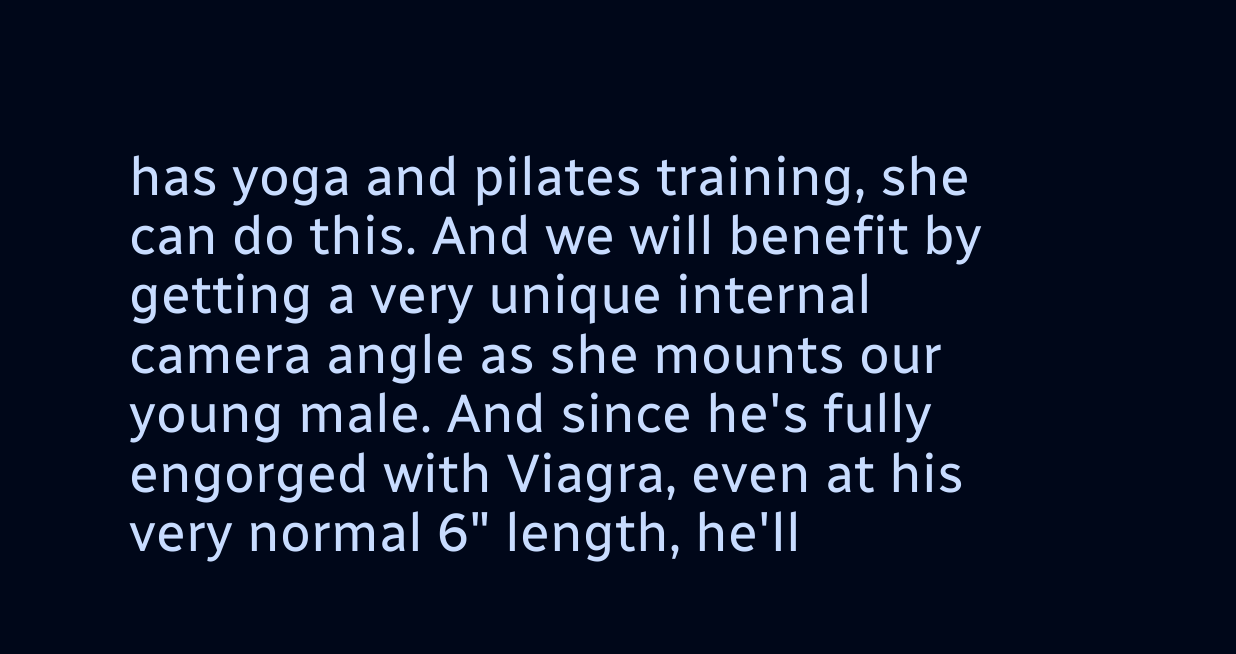has yoga and pilates training, she can do this. And we will benefit by getting a very unique internal camera angle as she mounts our young male. And since he's fully engorged with Viagra, even at his very normal 6" length, he'll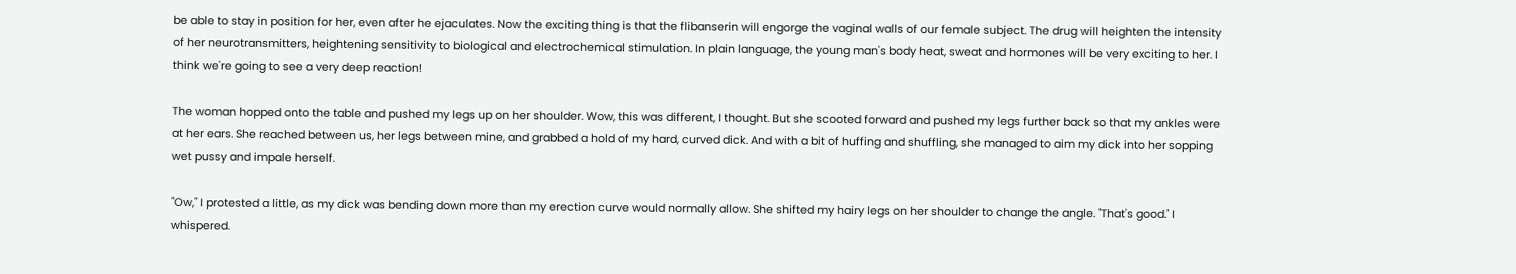be able to stay in position for her, even after he ejaculates. Now the exciting thing is that the flibanserin will engorge the vaginal walls of our female subject. The drug will heighten the intensity of her neurotransmitters, heightening sensitivity to biological and electrochemical stimulation. In plain language, the young man's body heat, sweat and hormones will be very exciting to her. I think we're going to see a very deep reaction!

The woman hopped onto the table and pushed my legs up on her shoulder. Wow, this was different, I thought. But she scooted forward and pushed my legs further back so that my ankles were at her ears. She reached between us, her legs between mine, and grabbed a hold of my hard, curved dick. And with a bit of huffing and shuffling, she managed to aim my dick into her sopping wet pussy and impale herself.

"Ow," I protested a little, as my dick was bending down more than my erection curve would normally allow. She shifted my hairy legs on her shoulder to change the angle. "That's good." I whispered.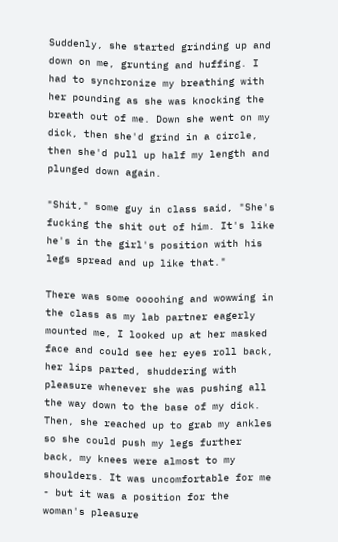Suddenly, she started grinding up and down on me, grunting and huffing. I had to synchronize my breathing with her pounding as she was knocking the breath out of me. Down she went on my dick, then she'd grind in a circle, then she'd pull up half my length and plunged down again.

"Shit," some guy in class said, "She's fucking the shit out of him. It's like he's in the girl's position with his legs spread and up like that."

There was some oooohing and wowwing in the class as my lab partner eagerly mounted me, I looked up at her masked face and could see her eyes roll back, her lips parted, shuddering with pleasure whenever she was pushing all the way down to the base of my dick. Then, she reached up to grab my ankles so she could push my legs further back, my knees were almost to my shoulders. It was uncomfortable for me - but it was a position for the woman's pleasure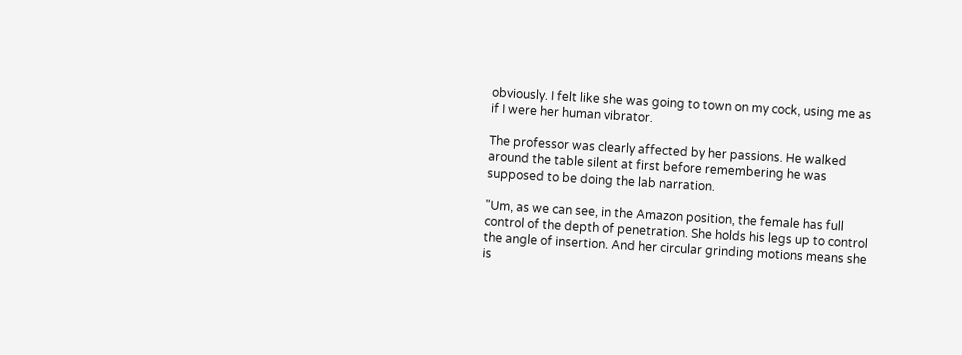obviously. I felt like she was going to town on my cock, using me as if I were her human vibrator.

The professor was clearly affected by her passions. He walked around the table silent at first before remembering he was supposed to be doing the lab narration.

"Um, as we can see, in the Amazon position, the female has full control of the depth of penetration. She holds his legs up to control the angle of insertion. And her circular grinding motions means she is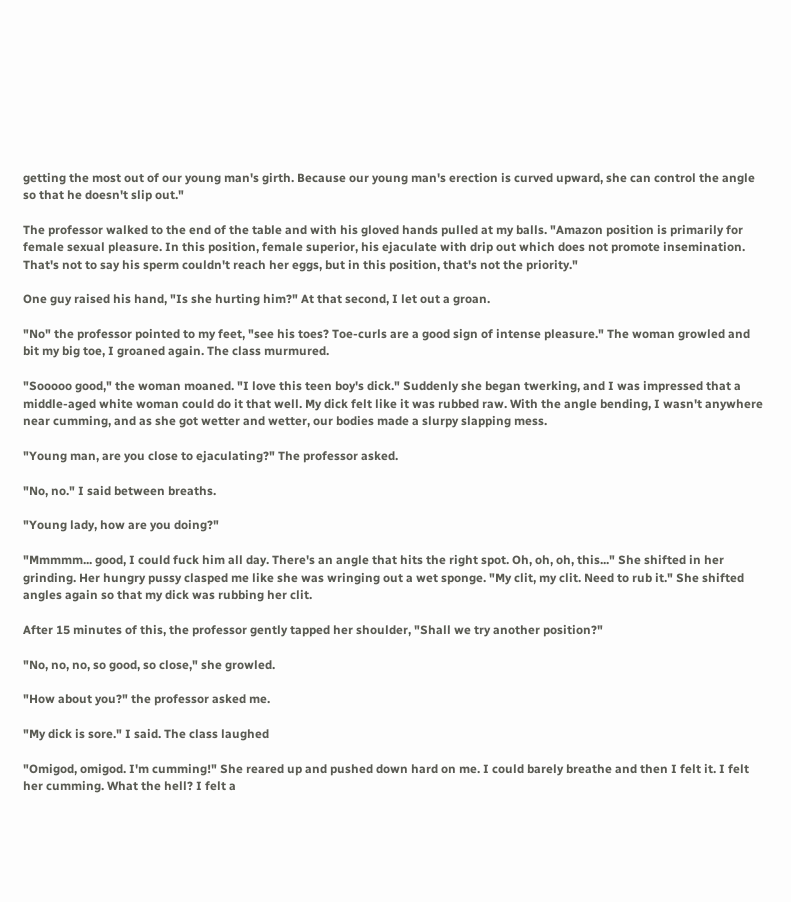getting the most out of our young man's girth. Because our young man's erection is curved upward, she can control the angle so that he doesn't slip out."

The professor walked to the end of the table and with his gloved hands pulled at my balls. "Amazon position is primarily for female sexual pleasure. In this position, female superior, his ejaculate with drip out which does not promote insemination. That's not to say his sperm couldn't reach her eggs, but in this position, that's not the priority."

One guy raised his hand, "Is she hurting him?" At that second, I let out a groan.

"No" the professor pointed to my feet, "see his toes? Toe-curls are a good sign of intense pleasure." The woman growled and bit my big toe, I groaned again. The class murmured.

"Sooooo good," the woman moaned. "I love this teen boy's dick." Suddenly she began twerking, and I was impressed that a middle-aged white woman could do it that well. My dick felt like it was rubbed raw. With the angle bending, I wasn't anywhere near cumming, and as she got wetter and wetter, our bodies made a slurpy slapping mess.

"Young man, are you close to ejaculating?" The professor asked.

"No, no." I said between breaths.

"Young lady, how are you doing?"

"Mmmmm... good, I could fuck him all day. There's an angle that hits the right spot. Oh, oh, oh, this..." She shifted in her grinding. Her hungry pussy clasped me like she was wringing out a wet sponge. "My clit, my clit. Need to rub it." She shifted angles again so that my dick was rubbing her clit.

After 15 minutes of this, the professor gently tapped her shoulder, "Shall we try another position?"

"No, no, no, so good, so close," she growled.

"How about you?" the professor asked me.

"My dick is sore." I said. The class laughed

"Omigod, omigod. I'm cumming!" She reared up and pushed down hard on me. I could barely breathe and then I felt it. I felt her cumming. What the hell? I felt a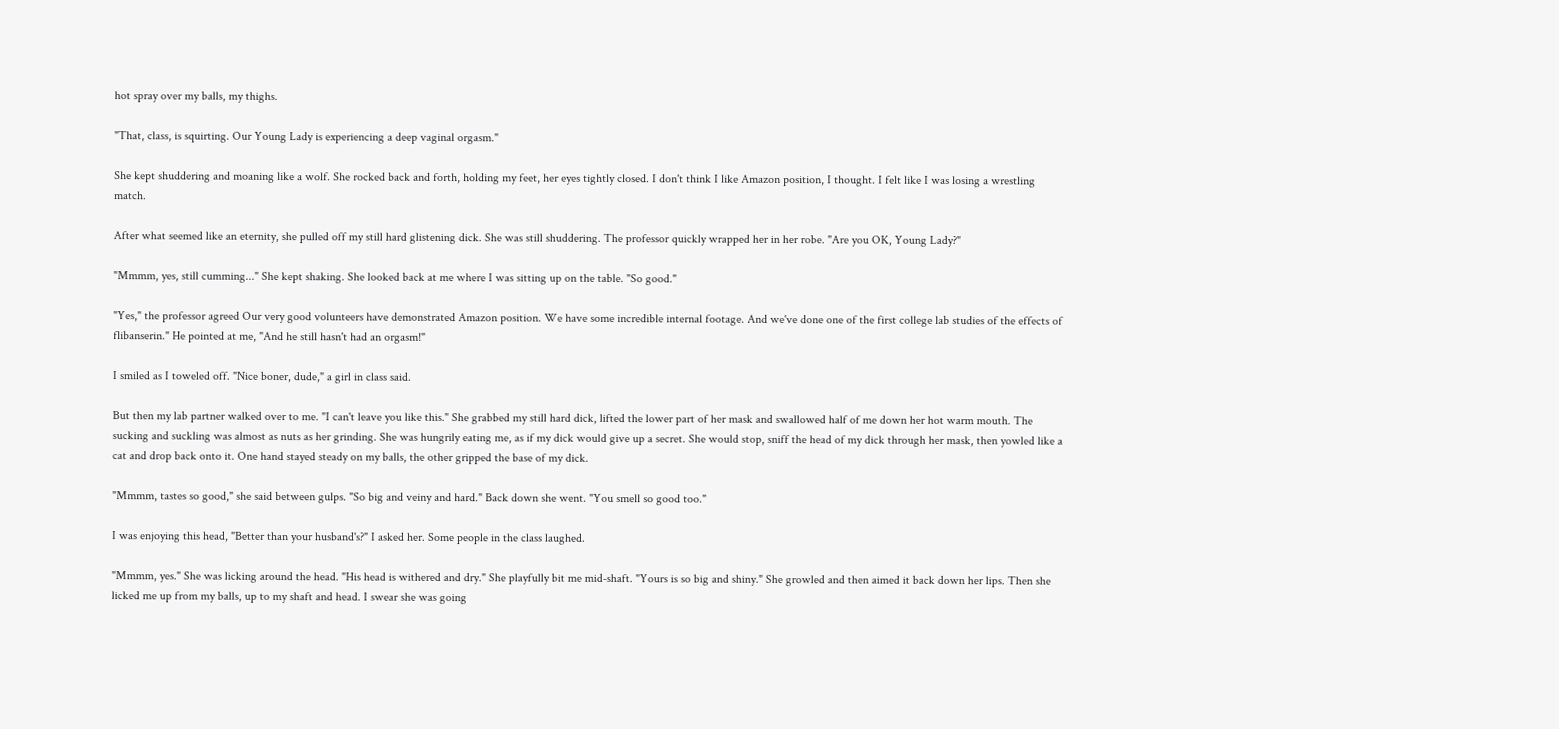hot spray over my balls, my thighs.

"That, class, is squirting. Our Young Lady is experiencing a deep vaginal orgasm."

She kept shuddering and moaning like a wolf. She rocked back and forth, holding my feet, her eyes tightly closed. I don't think I like Amazon position, I thought. I felt like I was losing a wrestling match.

After what seemed like an eternity, she pulled off my still hard glistening dick. She was still shuddering. The professor quickly wrapped her in her robe. "Are you OK, Young Lady?"

"Mmmm, yes, still cumming..." She kept shaking. She looked back at me where I was sitting up on the table. "So good."

"Yes," the professor agreed Our very good volunteers have demonstrated Amazon position. We have some incredible internal footage. And we've done one of the first college lab studies of the effects of flibanserin." He pointed at me, "And he still hasn't had an orgasm!"

I smiled as I toweled off. "Nice boner, dude," a girl in class said.

But then my lab partner walked over to me. "I can't leave you like this." She grabbed my still hard dick, lifted the lower part of her mask and swallowed half of me down her hot warm mouth. The sucking and suckling was almost as nuts as her grinding. She was hungrily eating me, as if my dick would give up a secret. She would stop, sniff the head of my dick through her mask, then yowled like a cat and drop back onto it. One hand stayed steady on my balls, the other gripped the base of my dick.

"Mmmm, tastes so good," she said between gulps. "So big and veiny and hard." Back down she went. "You smell so good too."

I was enjoying this head, "Better than your husband's?" I asked her. Some people in the class laughed.

"Mmmm, yes." She was licking around the head. "His head is withered and dry." She playfully bit me mid-shaft. "Yours is so big and shiny." She growled and then aimed it back down her lips. Then she licked me up from my balls, up to my shaft and head. I swear she was going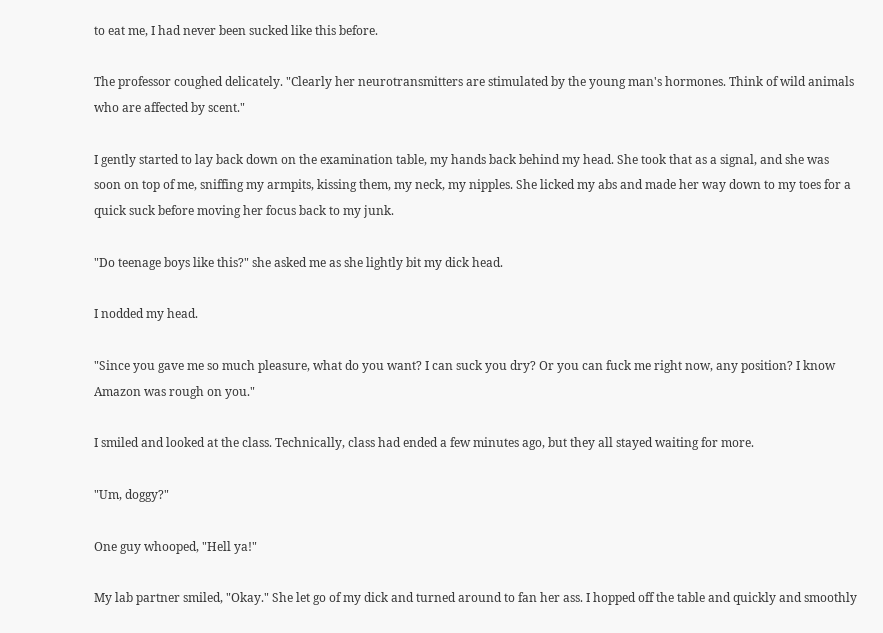to eat me, I had never been sucked like this before.

The professor coughed delicately. "Clearly her neurotransmitters are stimulated by the young man's hormones. Think of wild animals who are affected by scent."

I gently started to lay back down on the examination table, my hands back behind my head. She took that as a signal, and she was soon on top of me, sniffing my armpits, kissing them, my neck, my nipples. She licked my abs and made her way down to my toes for a quick suck before moving her focus back to my junk.

"Do teenage boys like this?" she asked me as she lightly bit my dick head.

I nodded my head.

"Since you gave me so much pleasure, what do you want? I can suck you dry? Or you can fuck me right now, any position? I know Amazon was rough on you."

I smiled and looked at the class. Technically, class had ended a few minutes ago, but they all stayed waiting for more.

"Um, doggy?"

One guy whooped, "Hell ya!"

My lab partner smiled, "Okay." She let go of my dick and turned around to fan her ass. I hopped off the table and quickly and smoothly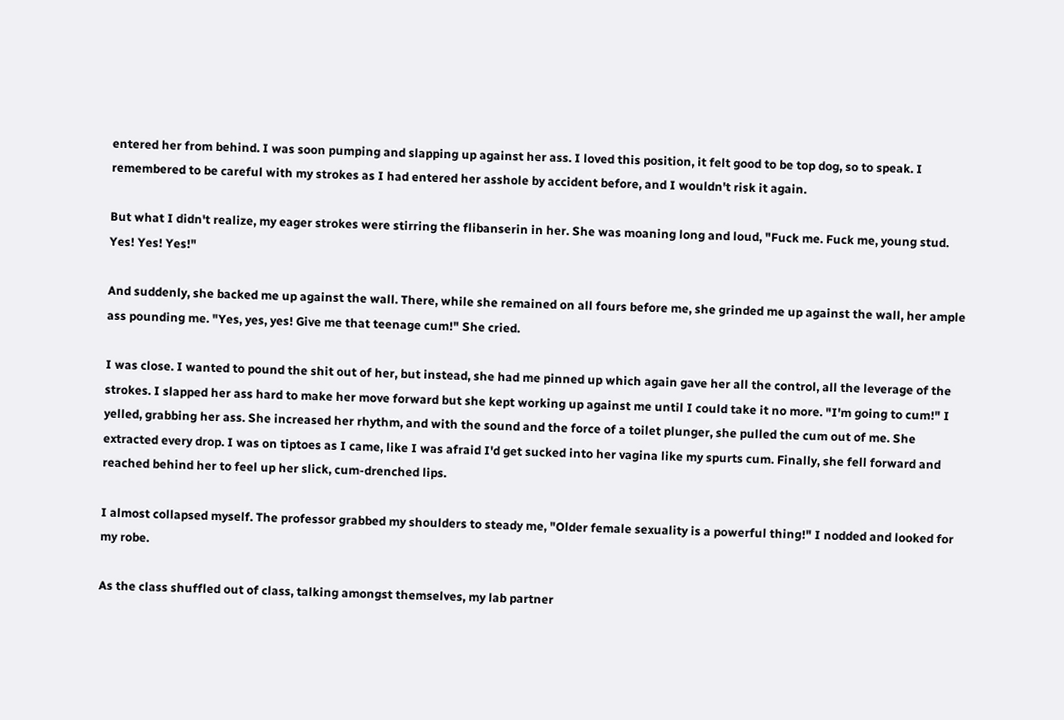entered her from behind. I was soon pumping and slapping up against her ass. I loved this position, it felt good to be top dog, so to speak. I remembered to be careful with my strokes as I had entered her asshole by accident before, and I wouldn't risk it again.

But what I didn't realize, my eager strokes were stirring the flibanserin in her. She was moaning long and loud, "Fuck me. Fuck me, young stud. Yes! Yes! Yes!"

And suddenly, she backed me up against the wall. There, while she remained on all fours before me, she grinded me up against the wall, her ample ass pounding me. "Yes, yes, yes! Give me that teenage cum!" She cried.

I was close. I wanted to pound the shit out of her, but instead, she had me pinned up which again gave her all the control, all the leverage of the strokes. I slapped her ass hard to make her move forward but she kept working up against me until I could take it no more. "I'm going to cum!" I yelled, grabbing her ass. She increased her rhythm, and with the sound and the force of a toilet plunger, she pulled the cum out of me. She extracted every drop. I was on tiptoes as I came, like I was afraid I'd get sucked into her vagina like my spurts cum. Finally, she fell forward and reached behind her to feel up her slick, cum-drenched lips.

I almost collapsed myself. The professor grabbed my shoulders to steady me, "Older female sexuality is a powerful thing!" I nodded and looked for my robe.

As the class shuffled out of class, talking amongst themselves, my lab partner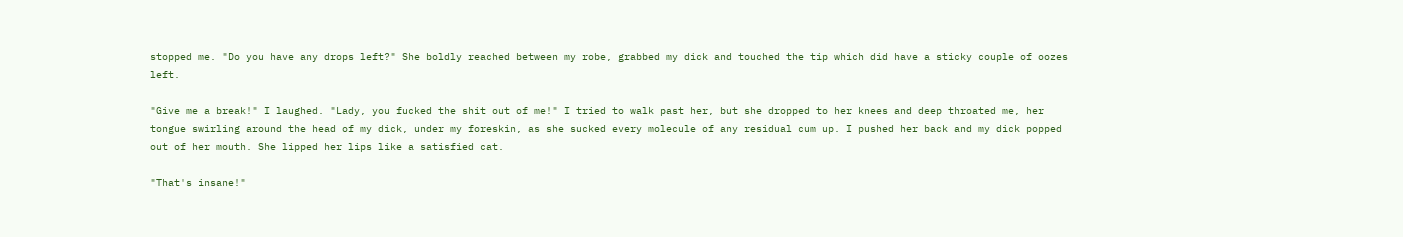stopped me. "Do you have any drops left?" She boldly reached between my robe, grabbed my dick and touched the tip which did have a sticky couple of oozes left.

"Give me a break!" I laughed. "Lady, you fucked the shit out of me!" I tried to walk past her, but she dropped to her knees and deep throated me, her tongue swirling around the head of my dick, under my foreskin, as she sucked every molecule of any residual cum up. I pushed her back and my dick popped out of her mouth. She lipped her lips like a satisfied cat.

"That's insane!"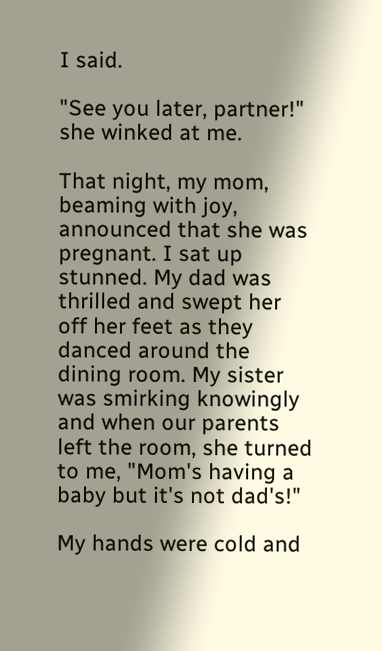I said.

"See you later, partner!" she winked at me.

That night, my mom, beaming with joy, announced that she was pregnant. I sat up stunned. My dad was thrilled and swept her off her feet as they danced around the dining room. My sister was smirking knowingly and when our parents left the room, she turned to me, "Mom's having a baby but it's not dad's!"

My hands were cold and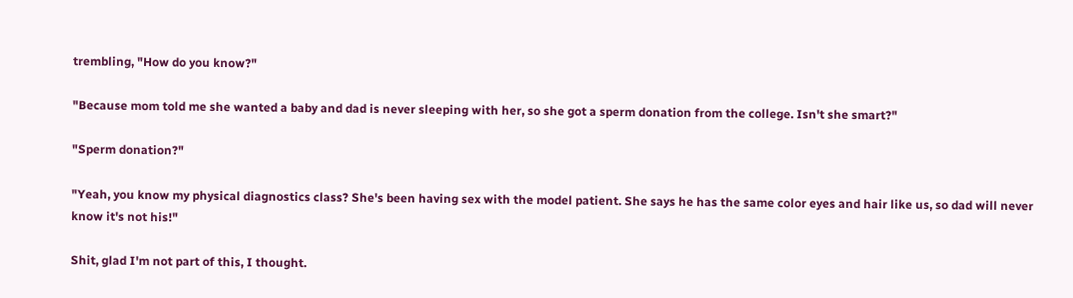trembling, "How do you know?"

"Because mom told me she wanted a baby and dad is never sleeping with her, so she got a sperm donation from the college. Isn't she smart?"

"Sperm donation?"

"Yeah, you know my physical diagnostics class? She's been having sex with the model patient. She says he has the same color eyes and hair like us, so dad will never know it's not his!"

Shit, glad I'm not part of this, I thought.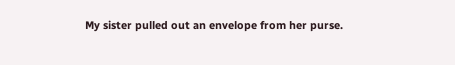My sister pulled out an envelope from her purse.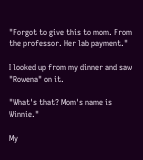"Forgot to give this to mom. From the professor. Her lab payment."

I looked up from my dinner and saw "Rowena" on it.

"What's that? Mom's name is Winnie."

My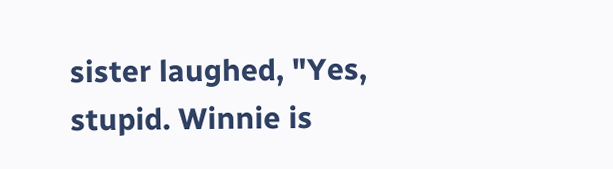sister laughed, "Yes, stupid. Winnie is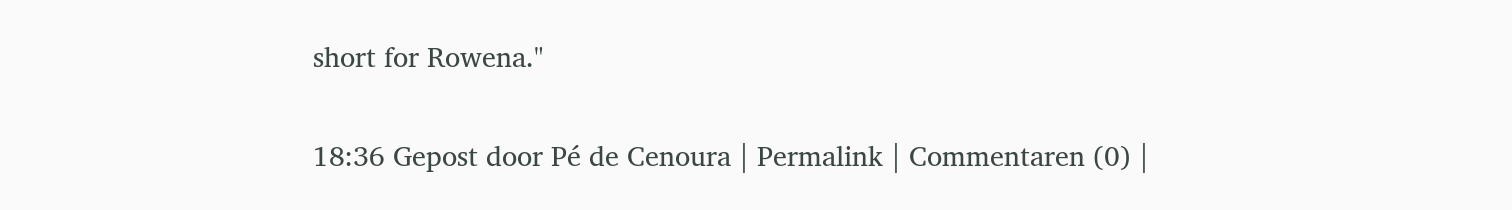short for Rowena."

18:36 Gepost door Pé de Cenoura | Permalink | Commentaren (0) |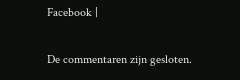Facebook |

De commentaren zijn gesloten.